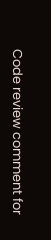Code review comment for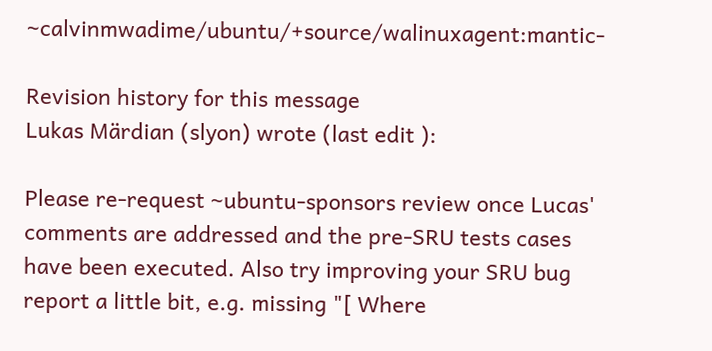~calvinmwadime/ubuntu/+source/walinuxagent:mantic-

Revision history for this message
Lukas Märdian (slyon) wrote (last edit ):

Please re-request ~ubuntu-sponsors review once Lucas' comments are addressed and the pre-SRU tests cases have been executed. Also try improving your SRU bug report a little bit, e.g. missing "[ Where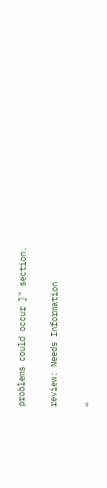problems could occur ]" section.

review: Needs Information

«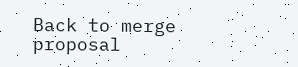Back to merge proposal